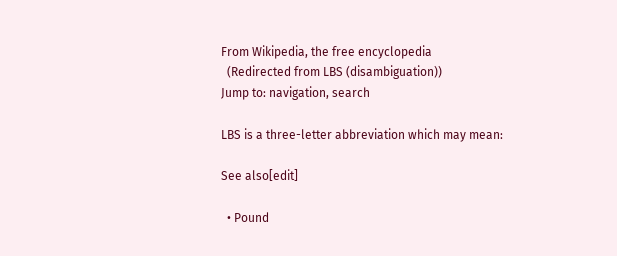From Wikipedia, the free encyclopedia
  (Redirected from LBS (disambiguation))
Jump to: navigation, search

LBS is a three-letter abbreviation which may mean:

See also[edit]

  • Pound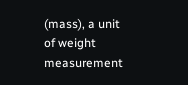(mass), a unit of weight measurement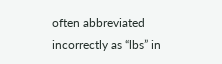often abbreviated incorrectly as “lbs” in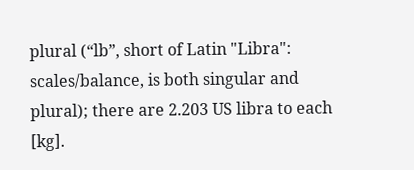plural (“lb”, short of Latin "Libra": scales/balance, is both singular and plural); there are 2.203 US libra to each [kg].